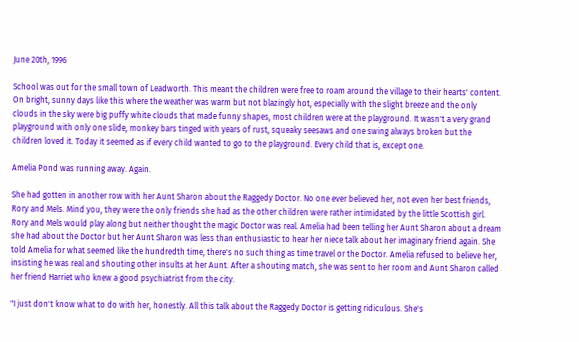June 20th, 1996

School was out for the small town of Leadworth. This meant the children were free to roam around the village to their hearts' content. On bright, sunny days like this where the weather was warm but not blazingly hot, especially with the slight breeze and the only clouds in the sky were big puffy white clouds that made funny shapes, most children were at the playground. It wasn't a very grand playground with only one slide, monkey bars tinged with years of rust, squeaky seesaws and one swing always broken but the children loved it. Today it seemed as if every child wanted to go to the playground. Every child that is, except one.

Amelia Pond was running away. Again.

She had gotten in another row with her Aunt Sharon about the Raggedy Doctor. No one ever believed her, not even her best friends, Rory and Mels. Mind you, they were the only friends she had as the other children were rather intimidated by the little Scottish girl. Rory and Mels would play along but neither thought the magic Doctor was real. Amelia had been telling her Aunt Sharon about a dream she had about the Doctor but her Aunt Sharon was less than enthusiastic to hear her niece talk about her imaginary friend again. She told Amelia for what seemed like the hundredth time, there's no such thing as time travel or the Doctor. Amelia refused to believe her, insisting he was real and shouting other insults at her Aunt. After a shouting match, she was sent to her room and Aunt Sharon called her friend Harriet who knew a good psychiatrist from the city.

"I just don't know what to do with her, honestly. All this talk about the Raggedy Doctor is getting ridiculous. She's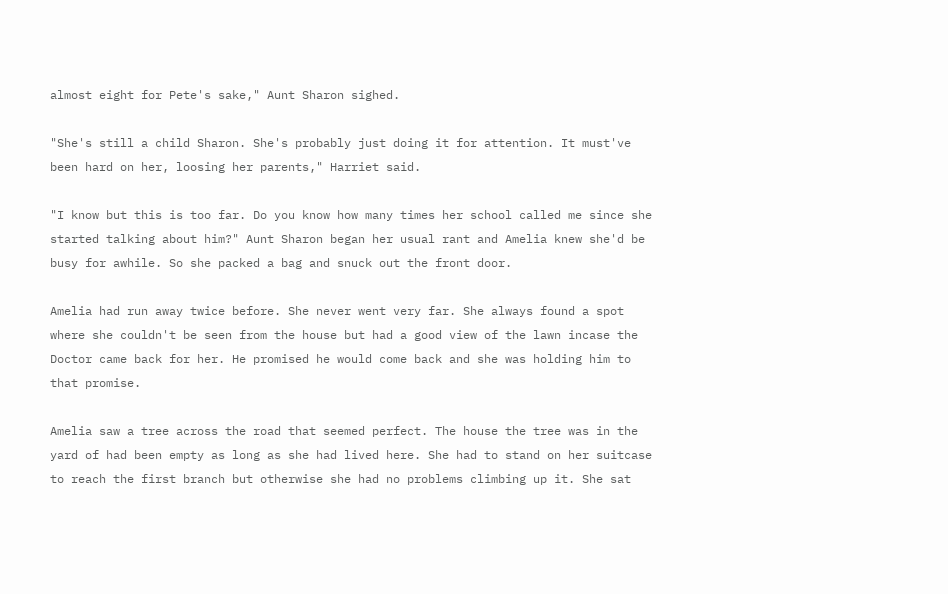almost eight for Pete's sake," Aunt Sharon sighed.

"She's still a child Sharon. She's probably just doing it for attention. It must've been hard on her, loosing her parents," Harriet said.

"I know but this is too far. Do you know how many times her school called me since she started talking about him?" Aunt Sharon began her usual rant and Amelia knew she'd be busy for awhile. So she packed a bag and snuck out the front door.

Amelia had run away twice before. She never went very far. She always found a spot where she couldn't be seen from the house but had a good view of the lawn incase the Doctor came back for her. He promised he would come back and she was holding him to that promise.

Amelia saw a tree across the road that seemed perfect. The house the tree was in the yard of had been empty as long as she had lived here. She had to stand on her suitcase to reach the first branch but otherwise she had no problems climbing up it. She sat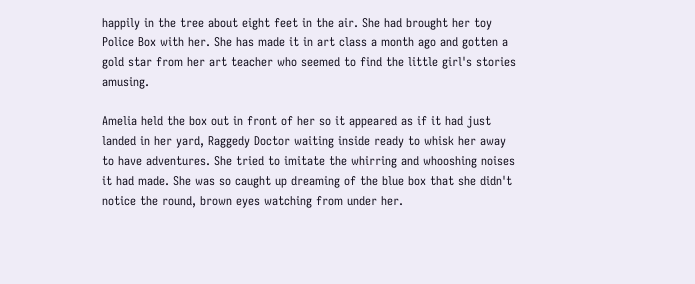happily in the tree about eight feet in the air. She had brought her toy Police Box with her. She has made it in art class a month ago and gotten a gold star from her art teacher who seemed to find the little girl's stories amusing.

Amelia held the box out in front of her so it appeared as if it had just landed in her yard, Raggedy Doctor waiting inside ready to whisk her away to have adventures. She tried to imitate the whirring and whooshing noises it had made. She was so caught up dreaming of the blue box that she didn't notice the round, brown eyes watching from under her.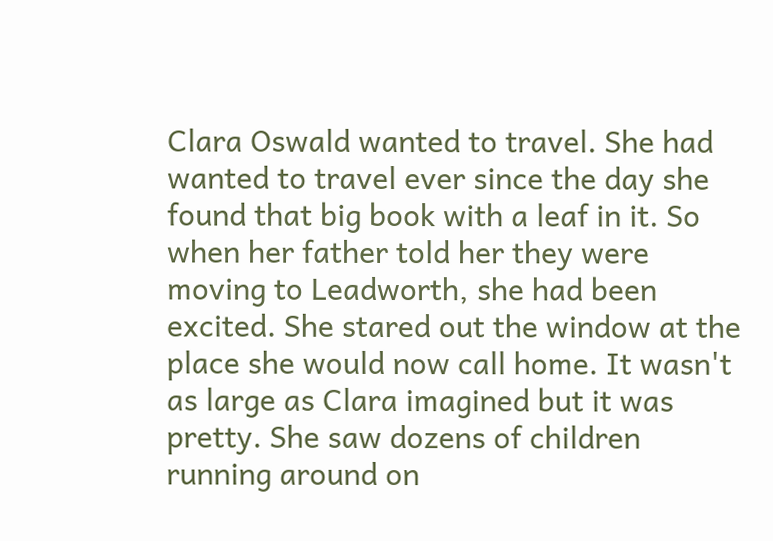Clara Oswald wanted to travel. She had wanted to travel ever since the day she found that big book with a leaf in it. So when her father told her they were moving to Leadworth, she had been excited. She stared out the window at the place she would now call home. It wasn't as large as Clara imagined but it was pretty. She saw dozens of children running around on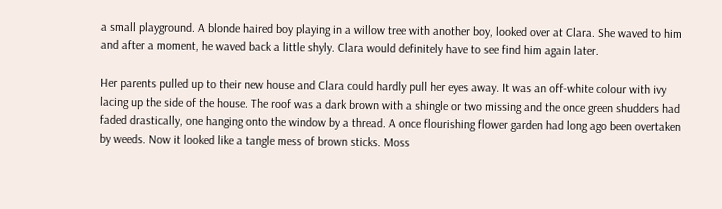a small playground. A blonde haired boy playing in a willow tree with another boy, looked over at Clara. She waved to him and after a moment, he waved back a little shyly. Clara would definitely have to see find him again later.

Her parents pulled up to their new house and Clara could hardly pull her eyes away. It was an off-white colour with ivy lacing up the side of the house. The roof was a dark brown with a shingle or two missing and the once green shudders had faded drastically, one hanging onto the window by a thread. A once flourishing flower garden had long ago been overtaken by weeds. Now it looked like a tangle mess of brown sticks. Moss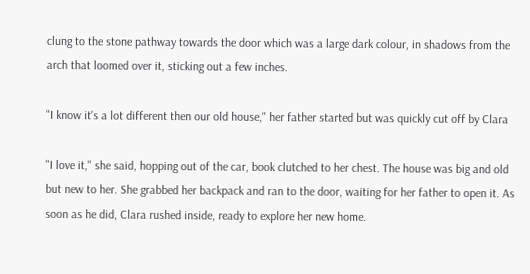clung to the stone pathway towards the door which was a large dark colour, in shadows from the arch that loomed over it, sticking out a few inches.

"I know it's a lot different then our old house," her father started but was quickly cut off by Clara

"I love it," she said, hopping out of the car, book clutched to her chest. The house was big and old but new to her. She grabbed her backpack and ran to the door, waiting for her father to open it. As soon as he did, Clara rushed inside, ready to explore her new home.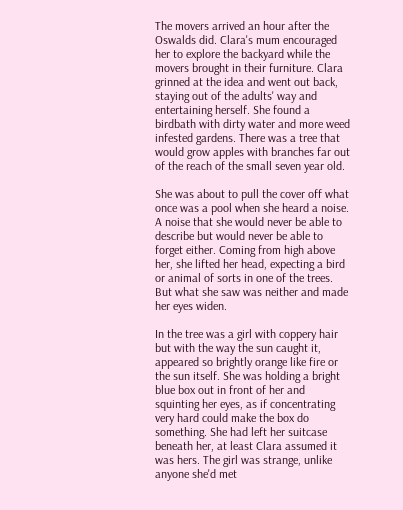The movers arrived an hour after the Oswalds did. Clara's mum encouraged her to explore the backyard while the movers brought in their furniture. Clara grinned at the idea and went out back, staying out of the adults' way and entertaining herself. She found a birdbath with dirty water and more weed infested gardens. There was a tree that would grow apples with branches far out of the reach of the small seven year old.

She was about to pull the cover off what once was a pool when she heard a noise. A noise that she would never be able to describe but would never be able to forget either. Coming from high above her, she lifted her head, expecting a bird or animal of sorts in one of the trees. But what she saw was neither and made her eyes widen.

In the tree was a girl with coppery hair but with the way the sun caught it, appeared so brightly orange like fire or the sun itself. She was holding a bright blue box out in front of her and squinting her eyes, as if concentrating very hard could make the box do something. She had left her suitcase beneath her, at least Clara assumed it was hers. The girl was strange, unlike anyone she'd met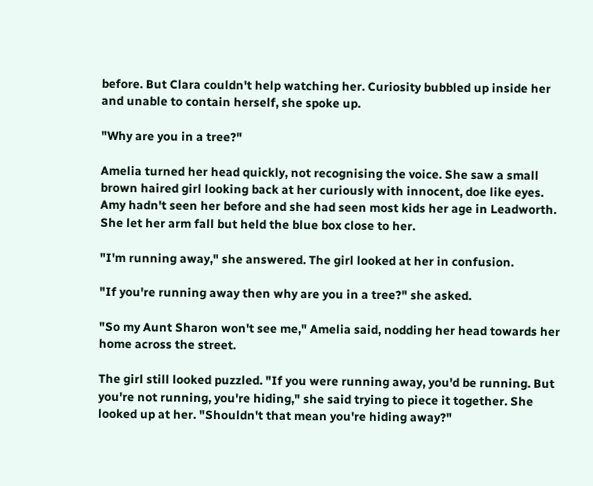before. But Clara couldn't help watching her. Curiosity bubbled up inside her and unable to contain herself, she spoke up.

"Why are you in a tree?"

Amelia turned her head quickly, not recognising the voice. She saw a small brown haired girl looking back at her curiously with innocent, doe like eyes. Amy hadn't seen her before and she had seen most kids her age in Leadworth. She let her arm fall but held the blue box close to her.

"I'm running away," she answered. The girl looked at her in confusion.

"If you're running away then why are you in a tree?" she asked.

"So my Aunt Sharon won't see me," Amelia said, nodding her head towards her home across the street.

The girl still looked puzzled. "If you were running away, you'd be running. But you're not running, you're hiding," she said trying to piece it together. She looked up at her. "Shouldn't that mean you're hiding away?"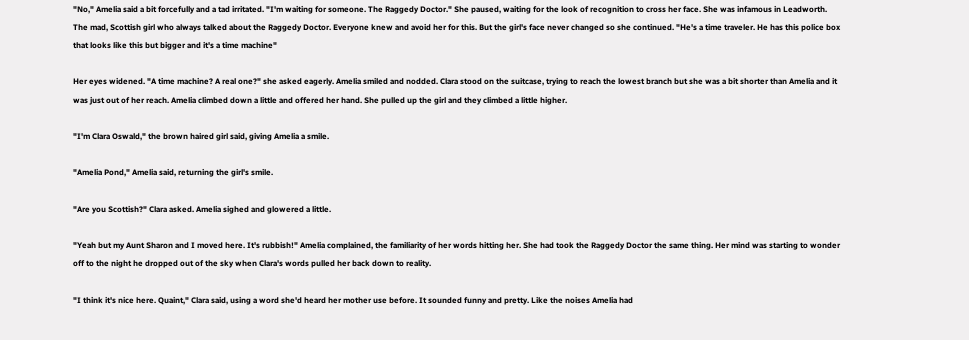"No," Amelia said a bit forcefully and a tad irritated. "I'm waiting for someone. The Raggedy Doctor." She paused, waiting for the look of recognition to cross her face. She was infamous in Leadworth. The mad, Scottish girl who always talked about the Raggedy Doctor. Everyone knew and avoid her for this. But the girl's face never changed so she continued. "He's a time traveler. He has this police box that looks like this but bigger and it's a time machine"

Her eyes widened. "A time machine? A real one?" she asked eagerly. Amelia smiled and nodded. Clara stood on the suitcase, trying to reach the lowest branch but she was a bit shorter than Amelia and it was just out of her reach. Amelia climbed down a little and offered her hand. She pulled up the girl and they climbed a little higher.

"I'm Clara Oswald," the brown haired girl said, giving Amelia a smile.

"Amelia Pond," Amelia said, returning the girl's smile.

"Are you Scottish?" Clara asked. Amelia sighed and glowered a little.

"Yeah but my Aunt Sharon and I moved here. It's rubbish!" Amelia complained, the familiarity of her words hitting her. She had took the Raggedy Doctor the same thing. Her mind was starting to wonder off to the night he dropped out of the sky when Clara's words pulled her back down to reality.

"I think it's nice here. Quaint," Clara said, using a word she'd heard her mother use before. It sounded funny and pretty. Like the noises Amelia had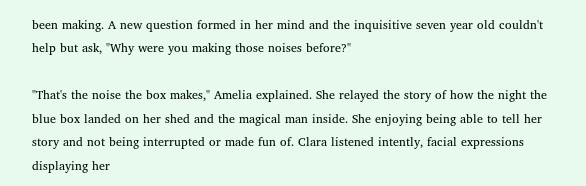been making. A new question formed in her mind and the inquisitive seven year old couldn't help but ask, "Why were you making those noises before?"

"That's the noise the box makes," Amelia explained. She relayed the story of how the night the blue box landed on her shed and the magical man inside. She enjoying being able to tell her story and not being interrupted or made fun of. Clara listened intently, facial expressions displaying her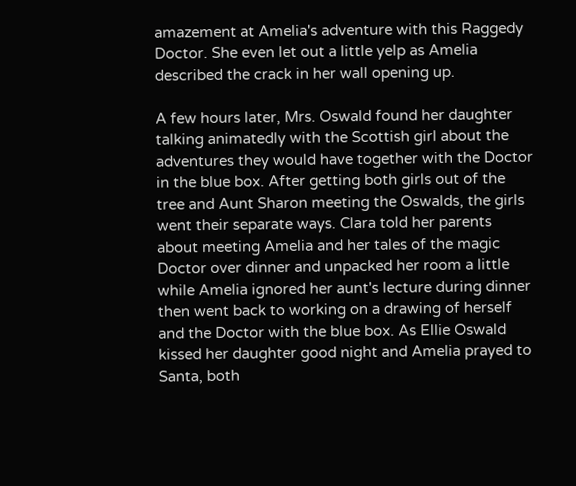amazement at Amelia's adventure with this Raggedy Doctor. She even let out a little yelp as Amelia described the crack in her wall opening up.

A few hours later, Mrs. Oswald found her daughter talking animatedly with the Scottish girl about the adventures they would have together with the Doctor in the blue box. After getting both girls out of the tree and Aunt Sharon meeting the Oswalds, the girls went their separate ways. Clara told her parents about meeting Amelia and her tales of the magic Doctor over dinner and unpacked her room a little while Amelia ignored her aunt's lecture during dinner then went back to working on a drawing of herself and the Doctor with the blue box. As Ellie Oswald kissed her daughter good night and Amelia prayed to Santa, both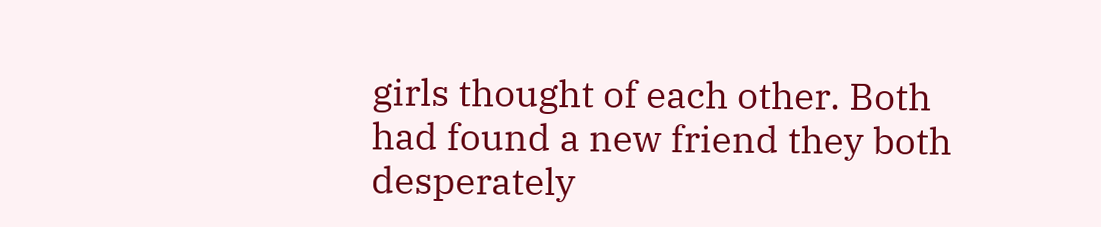girls thought of each other. Both had found a new friend they both desperately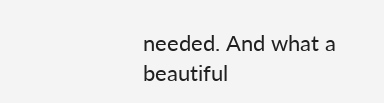needed. And what a beautiful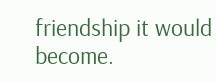friendship it would become.